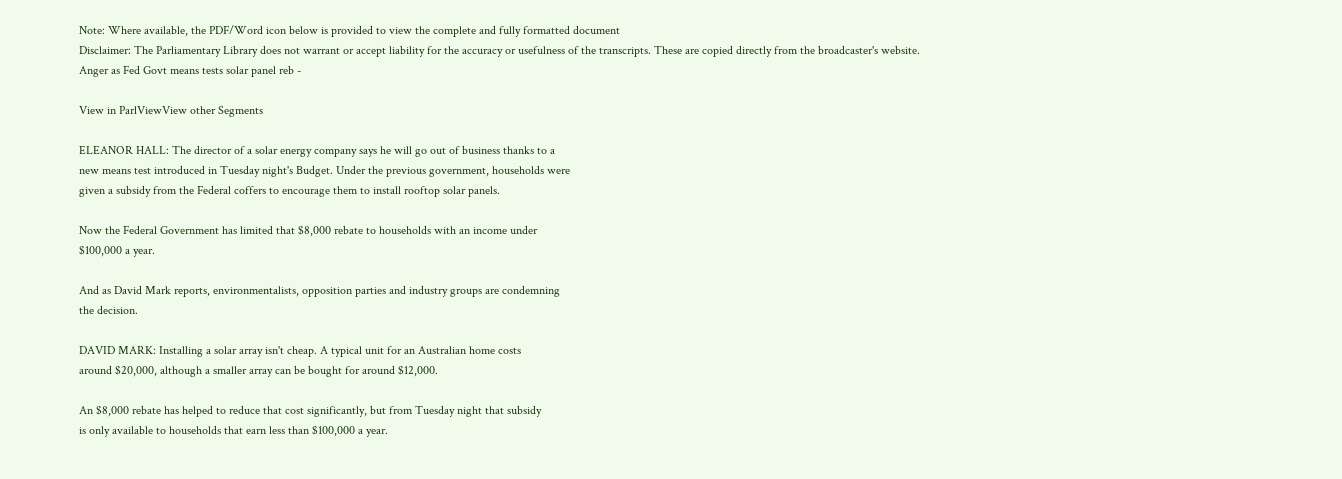Note: Where available, the PDF/Word icon below is provided to view the complete and fully formatted document
Disclaimer: The Parliamentary Library does not warrant or accept liability for the accuracy or usefulness of the transcripts. These are copied directly from the broadcaster's website.
Anger as Fed Govt means tests solar panel reb -

View in ParlViewView other Segments

ELEANOR HALL: The director of a solar energy company says he will go out of business thanks to a
new means test introduced in Tuesday night's Budget. Under the previous government, households were
given a subsidy from the Federal coffers to encourage them to install rooftop solar panels.

Now the Federal Government has limited that $8,000 rebate to households with an income under
$100,000 a year.

And as David Mark reports, environmentalists, opposition parties and industry groups are condemning
the decision.

DAVID MARK: Installing a solar array isn't cheap. A typical unit for an Australian home costs
around $20,000, although a smaller array can be bought for around $12,000.

An $8,000 rebate has helped to reduce that cost significantly, but from Tuesday night that subsidy
is only available to households that earn less than $100,000 a year.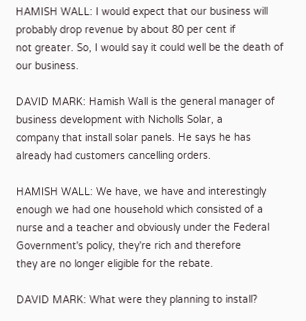HAMISH WALL: I would expect that our business will probably drop revenue by about 80 per cent if
not greater. So, I would say it could well be the death of our business.

DAVID MARK: Hamish Wall is the general manager of business development with Nicholls Solar, a
company that install solar panels. He says he has already had customers cancelling orders.

HAMISH WALL: We have, we have and interestingly enough we had one household which consisted of a
nurse and a teacher and obviously under the Federal Government's policy, they're rich and therefore
they are no longer eligible for the rebate.

DAVID MARK: What were they planning to install?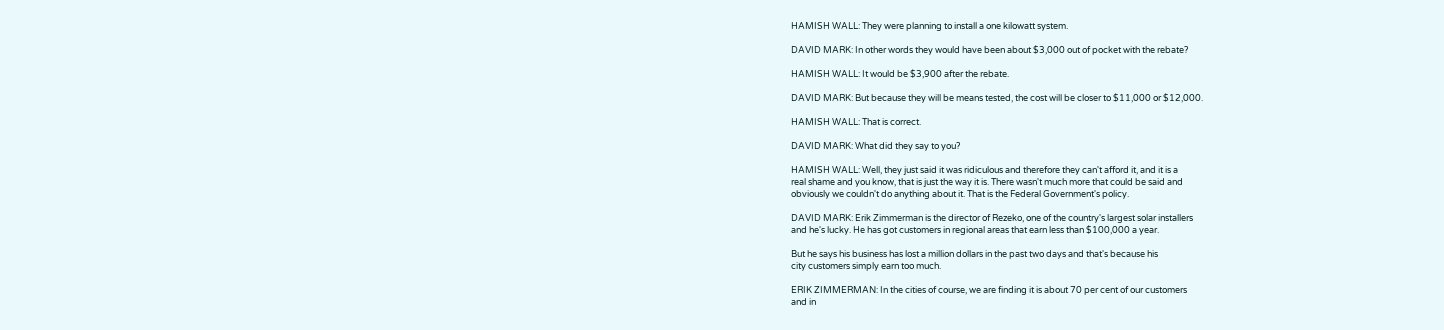HAMISH WALL: They were planning to install a one kilowatt system.

DAVID MARK: In other words they would have been about $3,000 out of pocket with the rebate?

HAMISH WALL: It would be $3,900 after the rebate.

DAVID MARK: But because they will be means tested, the cost will be closer to $11,000 or $12,000.

HAMISH WALL: That is correct.

DAVID MARK: What did they say to you?

HAMISH WALL: Well, they just said it was ridiculous and therefore they can't afford it, and it is a
real shame and you know, that is just the way it is. There wasn't much more that could be said and
obviously we couldn't do anything about it. That is the Federal Government's policy.

DAVID MARK: Erik Zimmerman is the director of Rezeko, one of the country's largest solar installers
and he's lucky. He has got customers in regional areas that earn less than $100,000 a year.

But he says his business has lost a million dollars in the past two days and that's because his
city customers simply earn too much.

ERIK ZIMMERMAN: In the cities of course, we are finding it is about 70 per cent of our customers
and in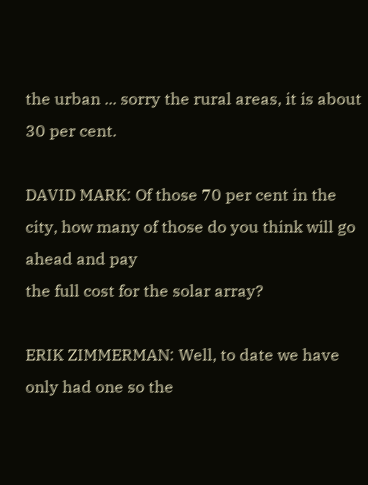the urban ... sorry the rural areas, it is about 30 per cent.

DAVID MARK: Of those 70 per cent in the city, how many of those do you think will go ahead and pay
the full cost for the solar array?

ERIK ZIMMERMAN: Well, to date we have only had one so the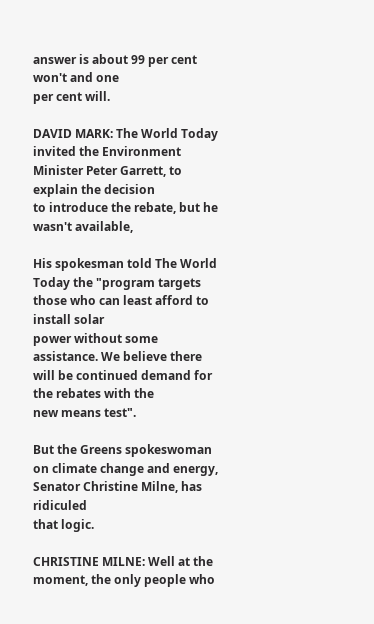answer is about 99 per cent won't and one
per cent will.

DAVID MARK: The World Today invited the Environment Minister Peter Garrett, to explain the decision
to introduce the rebate, but he wasn't available,

His spokesman told The World Today the "program targets those who can least afford to install solar
power without some assistance. We believe there will be continued demand for the rebates with the
new means test".

But the Greens spokeswoman on climate change and energy, Senator Christine Milne, has ridiculed
that logic.

CHRISTINE MILNE: Well at the moment, the only people who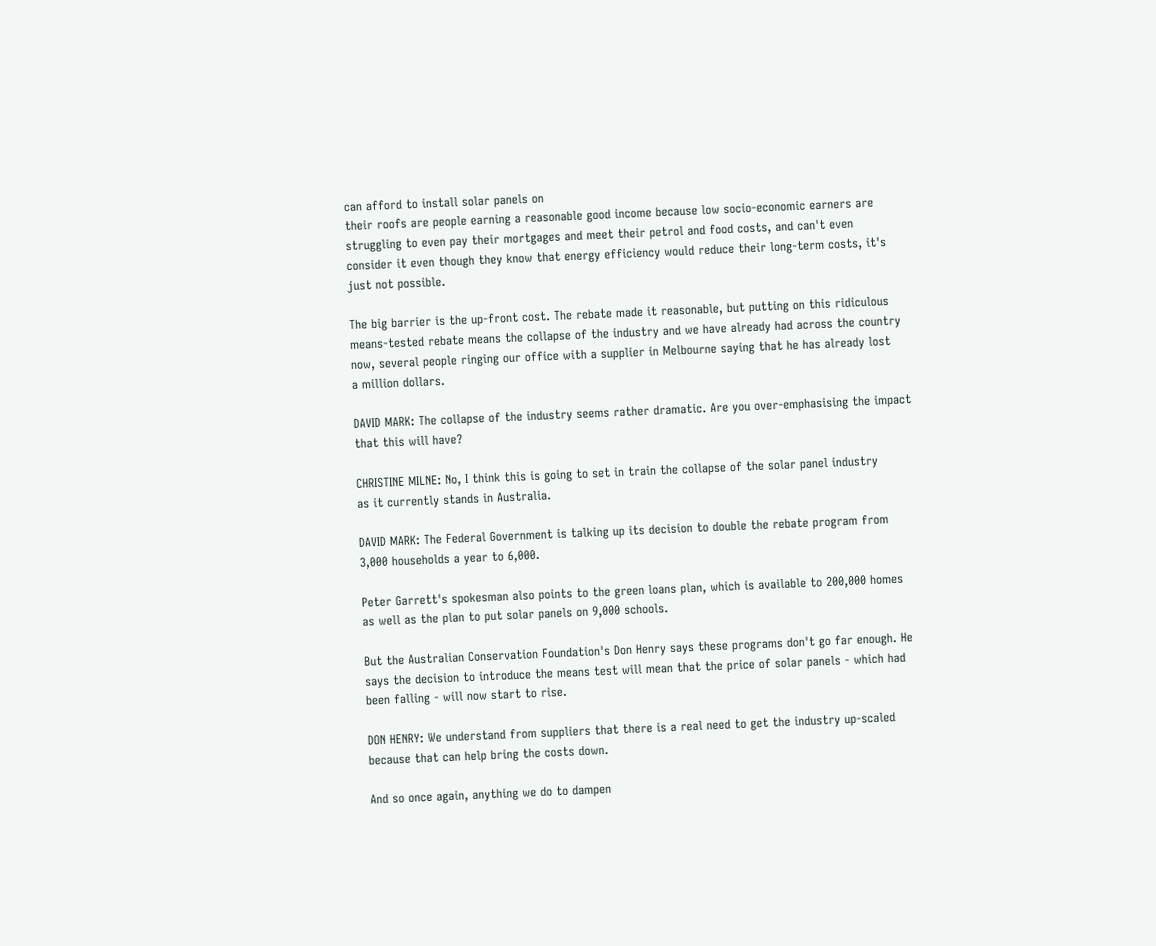can afford to install solar panels on
their roofs are people earning a reasonable good income because low socio-economic earners are
struggling to even pay their mortgages and meet their petrol and food costs, and can't even
consider it even though they know that energy efficiency would reduce their long-term costs, it's
just not possible.

The big barrier is the up-front cost. The rebate made it reasonable, but putting on this ridiculous
means-tested rebate means the collapse of the industry and we have already had across the country
now, several people ringing our office with a supplier in Melbourne saying that he has already lost
a million dollars.

DAVID MARK: The collapse of the industry seems rather dramatic. Are you over-emphasising the impact
that this will have?

CHRISTINE MILNE: No, I think this is going to set in train the collapse of the solar panel industry
as it currently stands in Australia.

DAVID MARK: The Federal Government is talking up its decision to double the rebate program from
3,000 households a year to 6,000.

Peter Garrett's spokesman also points to the green loans plan, which is available to 200,000 homes
as well as the plan to put solar panels on 9,000 schools.

But the Australian Conservation Foundation's Don Henry says these programs don't go far enough. He
says the decision to introduce the means test will mean that the price of solar panels - which had
been falling - will now start to rise.

DON HENRY: We understand from suppliers that there is a real need to get the industry up-scaled
because that can help bring the costs down.

And so once again, anything we do to dampen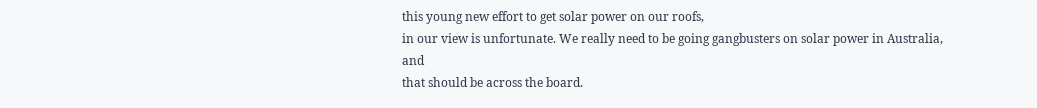this young new effort to get solar power on our roofs,
in our view is unfortunate. We really need to be going gangbusters on solar power in Australia, and
that should be across the board.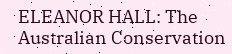ELEANOR HALL: The Australian Conservation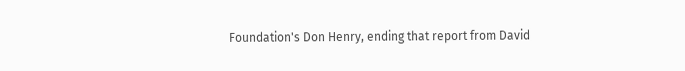Foundation's Don Henry, ending that report from David